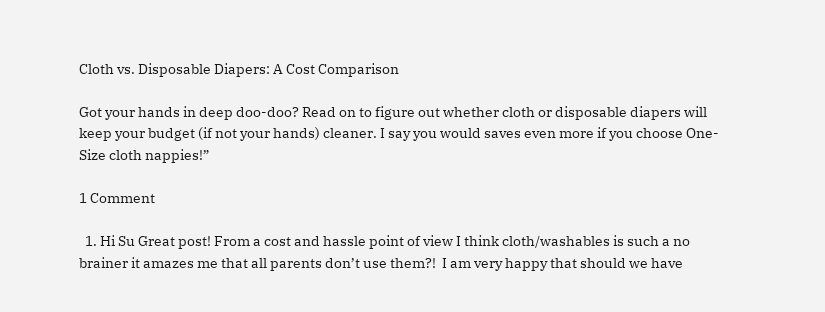Cloth vs. Disposable Diapers: A Cost Comparison

Got your hands in deep doo-doo? Read on to figure out whether cloth or disposable diapers will keep your budget (if not your hands) cleaner. I say you would saves even more if you choose One-Size cloth nappies!”

1 Comment

  1. Hi Su Great post! From a cost and hassle point of view I think cloth/washables is such a no brainer it amazes me that all parents don’t use them?!  I am very happy that should we have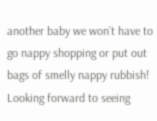another baby we won’t have to go nappy shopping or put out bags of smelly nappy rubbish! Looking forward to seeing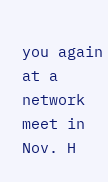you again at a network meet in Nov. H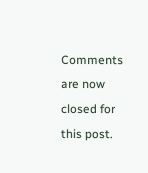Comments are now closed for this post.